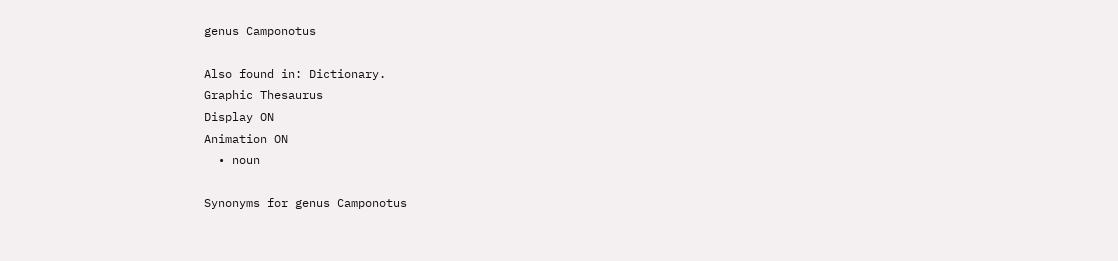genus Camponotus

Also found in: Dictionary.
Graphic Thesaurus
Display ON
Animation ON
  • noun

Synonyms for genus Camponotus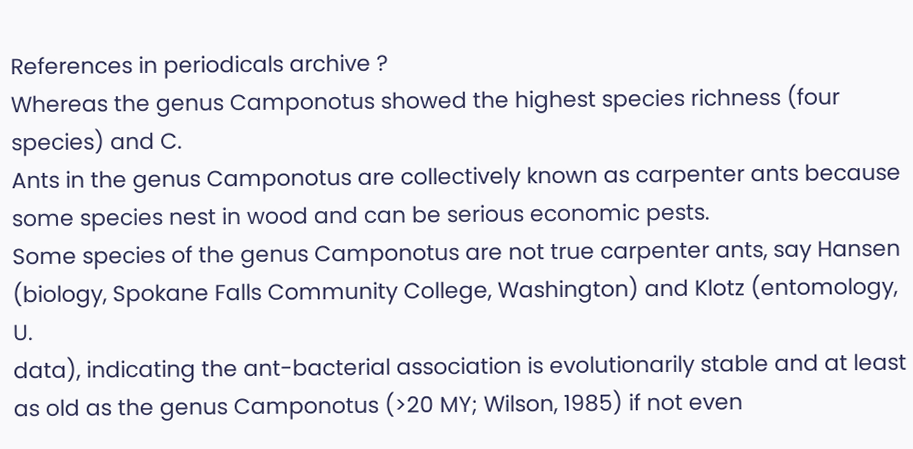References in periodicals archive ?
Whereas the genus Camponotus showed the highest species richness (four species) and C.
Ants in the genus Camponotus are collectively known as carpenter ants because some species nest in wood and can be serious economic pests.
Some species of the genus Camponotus are not true carpenter ants, say Hansen (biology, Spokane Falls Community College, Washington) and Klotz (entomology, U.
data), indicating the ant-bacterial association is evolutionarily stable and at least as old as the genus Camponotus (>20 MY; Wilson, 1985) if not even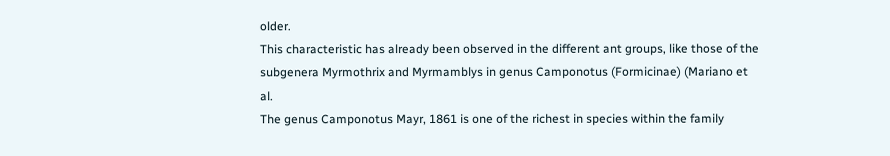older.
This characteristic has already been observed in the different ant groups, like those of the subgenera Myrmothrix and Myrmamblys in genus Camponotus (Formicinae) (Mariano et al.
The genus Camponotus Mayr, 1861 is one of the richest in species within the family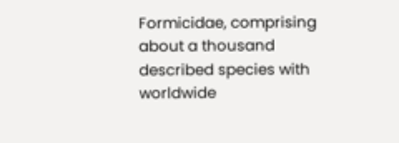Formicidae, comprising about a thousand described species with worldwide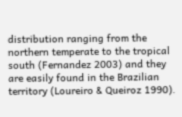distribution ranging from the northern temperate to the tropical south (Fernandez 2003) and they are easily found in the Brazilian territory (Loureiro & Queiroz 1990).